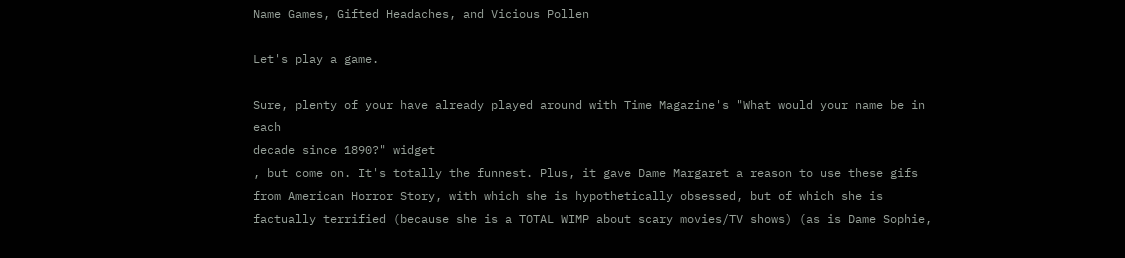Name Games, Gifted Headaches, and Vicious Pollen

Let's play a game.

Sure, plenty of your have already played around with Time Magazine's "What would your name be in each
decade since 1890?" widget
, but come on. It's totally the funnest. Plus, it gave Dame Margaret a reason to use these gifs from American Horror Story, with which she is hypothetically obsessed, but of which she is factually terrified (because she is a TOTAL WIMP about scary movies/TV shows) (as is Dame Sophie,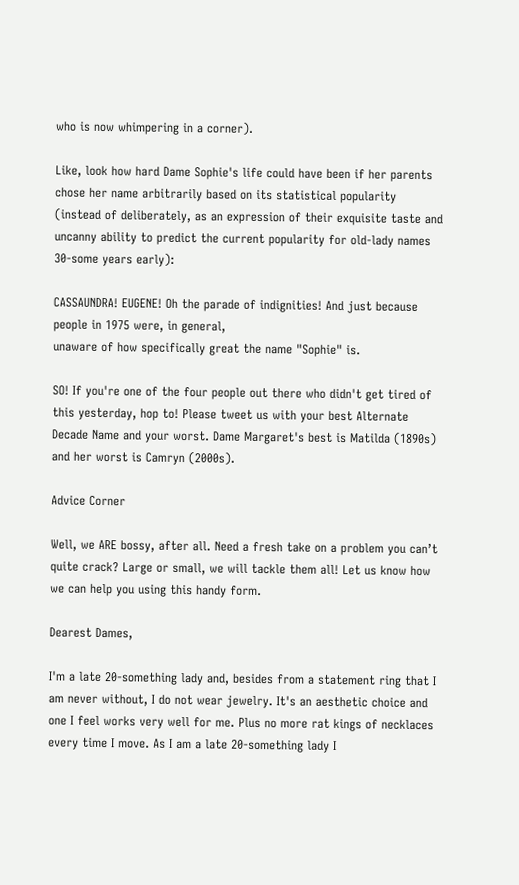who is now whimpering in a corner).

Like, look how hard Dame Sophie's life could have been if her parents chose her name arbitrarily based on its statistical popularity (instead of deliberately, as an expression of their exquisite taste and uncanny ability to predict the current popularity for old-lady names 30-some years early):

CASSAUNDRA! EUGENE! Oh the parade of indignities! And just because people in 1975 were, in general,
unaware of how specifically great the name "Sophie" is.

SO! If you're one of the four people out there who didn't get tired of this yesterday, hop to! Please tweet us with your best Alternate Decade Name and your worst. Dame Margaret's best is Matilda (1890s) and her worst is Camryn (2000s).

Advice Corner

Well, we ARE bossy, after all. Need a fresh take on a problem you can’t quite crack? Large or small, we will tackle them all! Let us know how we can help you using this handy form.

Dearest Dames,

I'm a late 20-something lady and, besides from a statement ring that I am never without, I do not wear jewelry. It's an aesthetic choice and one I feel works very well for me. Plus no more rat kings of necklaces every time I move. As I am a late 20-something lady I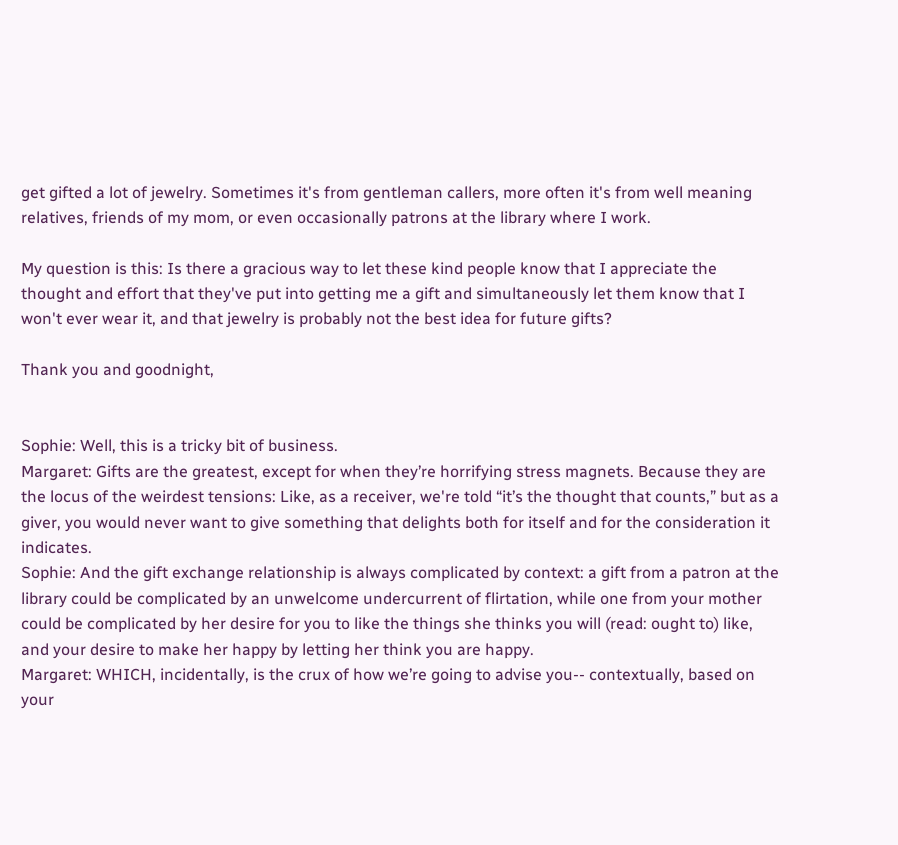get gifted a lot of jewelry. Sometimes it's from gentleman callers, more often it's from well meaning relatives, friends of my mom, or even occasionally patrons at the library where I work.

My question is this: Is there a gracious way to let these kind people know that I appreciate the thought and effort that they've put into getting me a gift and simultaneously let them know that I won't ever wear it, and that jewelry is probably not the best idea for future gifts?

Thank you and goodnight,


Sophie: Well, this is a tricky bit of business.
Margaret: Gifts are the greatest, except for when they’re horrifying stress magnets. Because they are the locus of the weirdest tensions: Like, as a receiver, we're told “it’s the thought that counts,” but as a giver, you would never want to give something that delights both for itself and for the consideration it indicates.
Sophie: And the gift exchange relationship is always complicated by context: a gift from a patron at the library could be complicated by an unwelcome undercurrent of flirtation, while one from your mother could be complicated by her desire for you to like the things she thinks you will (read: ought to) like, and your desire to make her happy by letting her think you are happy.
Margaret: WHICH, incidentally, is the crux of how we’re going to advise you-- contextually, based on your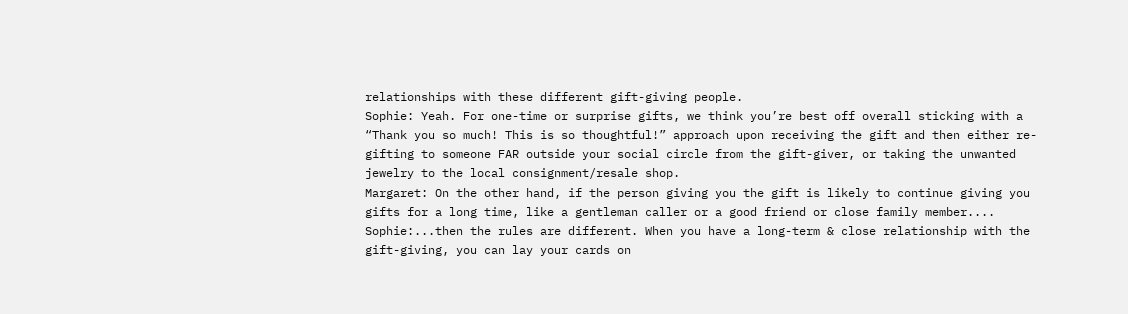relationships with these different gift-giving people.
Sophie: Yeah. For one-time or surprise gifts, we think you’re best off overall sticking with a “Thank you so much! This is so thoughtful!” approach upon receiving the gift and then either re-gifting to someone FAR outside your social circle from the gift-giver, or taking the unwanted jewelry to the local consignment/resale shop.
Margaret: On the other hand, if the person giving you the gift is likely to continue giving you gifts for a long time, like a gentleman caller or a good friend or close family member....
Sophie:...then the rules are different. When you have a long-term & close relationship with the gift-giving, you can lay your cards on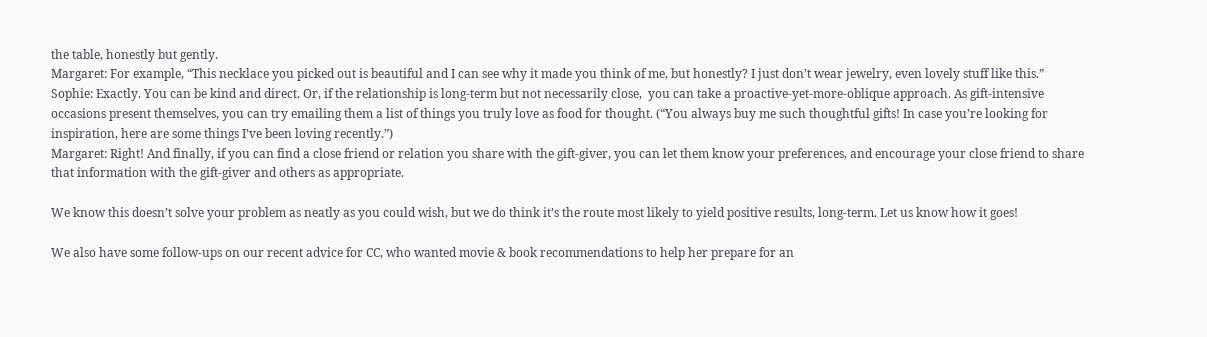the table, honestly but gently.
Margaret: For example, “This necklace you picked out is beautiful and I can see why it made you think of me, but honestly? I just don’t wear jewelry, even lovely stuff like this.”
Sophie: Exactly. You can be kind and direct. Or, if the relationship is long-term but not necessarily close,  you can take a proactive-yet-more-oblique approach. As gift-intensive occasions present themselves, you can try emailing them a list of things you truly love as food for thought. (“You always buy me such thoughtful gifts! In case you’re looking for inspiration, here are some things I’ve been loving recently.”)
Margaret: Right! And finally, if you can find a close friend or relation you share with the gift-giver, you can let them know your preferences, and encourage your close friend to share that information with the gift-giver and others as appropriate.

We know this doesn’t solve your problem as neatly as you could wish, but we do think it’s the route most likely to yield positive results, long-term. Let us know how it goes!

We also have some follow-ups on our recent advice for CC, who wanted movie & book recommendations to help her prepare for an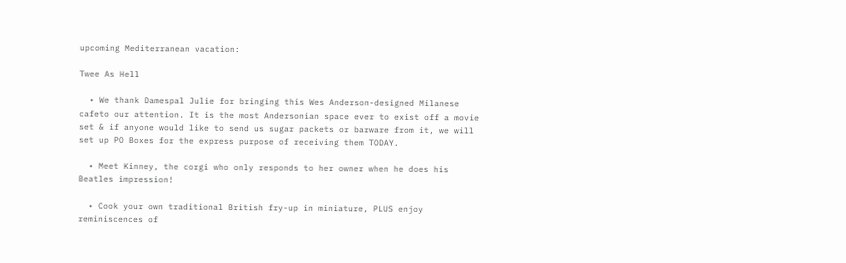upcoming Mediterranean vacation:

Twee As Hell

  • We thank Damespal Julie for bringing this Wes Anderson-designed Milanese cafeto our attention. It is the most Andersonian space ever to exist off a movie set & if anyone would like to send us sugar packets or barware from it, we will set up PO Boxes for the express purpose of receiving them TODAY.

  • Meet Kinney, the corgi who only responds to her owner when he does his Beatles impression!

  • Cook your own traditional British fry-up in miniature, PLUS enjoy reminiscences of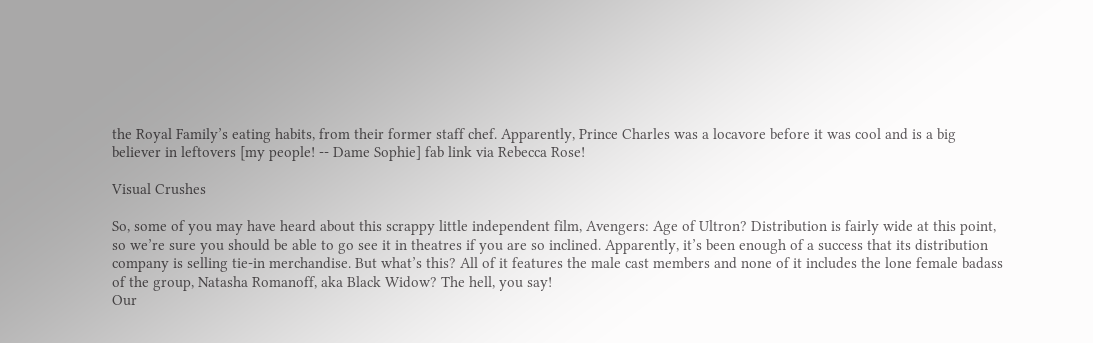the Royal Family’s eating habits, from their former staff chef. Apparently, Prince Charles was a locavore before it was cool and is a big believer in leftovers [my people! -- Dame Sophie] fab link via Rebecca Rose!

Visual Crushes

So, some of you may have heard about this scrappy little independent film, Avengers: Age of Ultron? Distribution is fairly wide at this point, so we’re sure you should be able to go see it in theatres if you are so inclined. Apparently, it’s been enough of a success that its distribution company is selling tie-in merchandise. But what’s this? All of it features the male cast members and none of it includes the lone female badass of the group, Natasha Romanoff, aka Black Widow? The hell, you say!
Our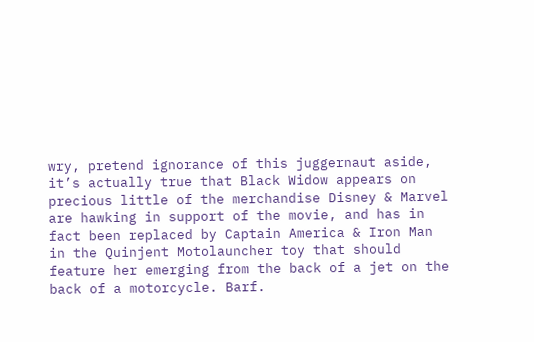wry, pretend ignorance of this juggernaut aside, it’s actually true that Black Widow appears on precious little of the merchandise Disney & Marvel are hawking in support of the movie, and has in fact been replaced by Captain America & Iron Man in the Quinjent Motolauncher toy that should feature her emerging from the back of a jet on the back of a motorcycle. Barf.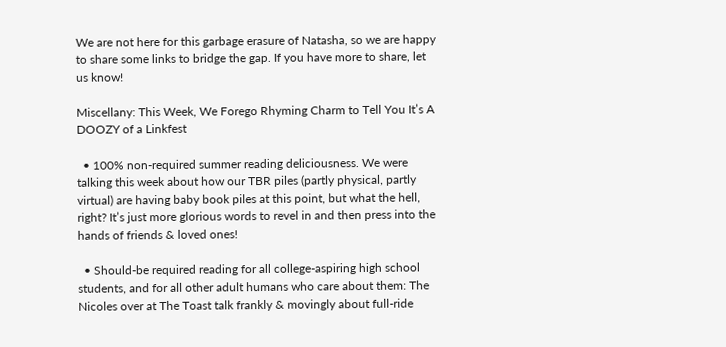We are not here for this garbage erasure of Natasha, so we are happy to share some links to bridge the gap. If you have more to share, let us know!

Miscellany: This Week, We Forego Rhyming Charm to Tell You It’s A DOOZY of a Linkfest

  • 100% non-required summer reading deliciousness. We were talking this week about how our TBR piles (partly physical, partly virtual) are having baby book piles at this point, but what the hell, right? It’s just more glorious words to revel in and then press into the hands of friends & loved ones!

  • Should-be required reading for all college-aspiring high school students, and for all other adult humans who care about them: The Nicoles over at The Toast talk frankly & movingly about full-ride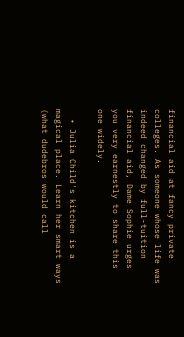financial aid at fancy private colleges. As someone whose life was indeed changed by full-tuition financial aid, Dame Sophie urges you very earnestly to share this one widely.

  • Julia Child's kitchen is a magical place. Learn her smart ways (what dudebros would call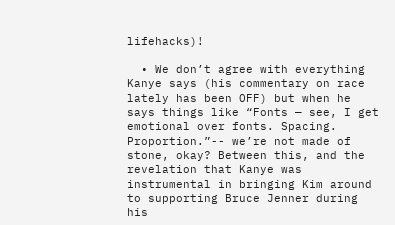lifehacks)!

  • We don’t agree with everything Kanye says (his commentary on race lately has been OFF) but when he says things like “Fonts — see, I get emotional over fonts. Spacing. Proportion.”-- we’re not made of stone, okay? Between this, and the revelation that Kanye was instrumental in bringing Kim around to supporting Bruce Jenner during his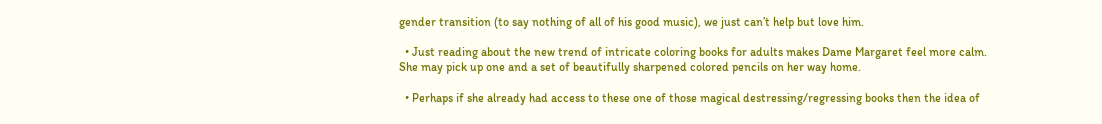gender transition (to say nothing of all of his good music), we just can’t help but love him.

  • Just reading about the new trend of intricate coloring books for adults makes Dame Margaret feel more calm. She may pick up one and a set of beautifully sharpened colored pencils on her way home.

  • Perhaps if she already had access to these one of those magical destressing/regressing books then the idea of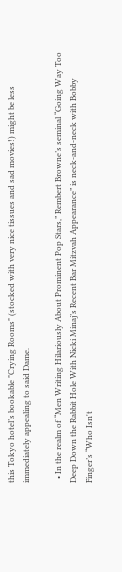this Tokyo hotel’s bookable "Crying Rooms" (stocked with very nice tissues and sad movies!) might be less immediately appealing to said Dame.

  • In the realm of “Men Writing Hilariously About Prominent Pop Stars,” Rembert Browne’s seminal “Going Way Too Deep Down the Rabbit Hole With Nicki Minaj’s Recent Bar Mitzvah Appearance” is neck-and-neck with Bobby Finger’s “Who Isn't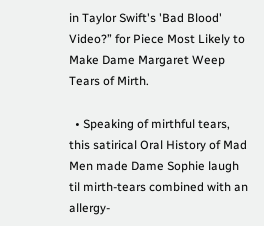in Taylor Swift's 'Bad Blood' Video?” for Piece Most Likely to Make Dame Margaret Weep Tears of Mirth.

  • Speaking of mirthful tears, this satirical Oral History of Mad Men made Dame Sophie laugh til mirth-tears combined with an allergy-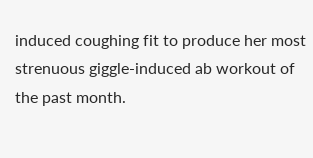induced coughing fit to produce her most strenuous giggle-induced ab workout of the past month.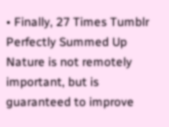• Finally, 27 Times Tumblr Perfectly Summed Up Nature is not remotely important, but is guaranteed to improve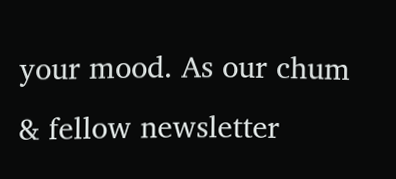your mood. As our chum & fellow newsletter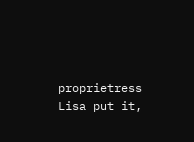proprietress Lisa put it,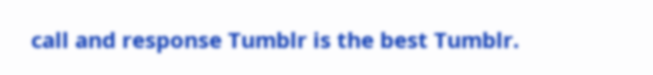call and response Tumblr is the best Tumblr.